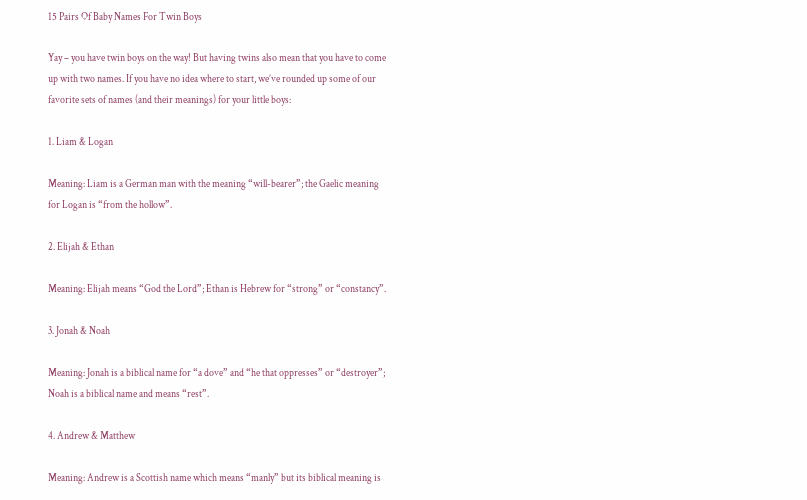15 Pairs Of Baby Names For Twin Boys

Yay – you have twin boys on the way! But having twins also mean that you have to come up with two names. If you have no idea where to start, we’ve rounded up some of our favorite sets of names (and their meanings) for your little boys:

1. Liam & Logan

Meaning: Liam is a German man with the meaning “will-bearer”; the Gaelic meaning for Logan is “from the hollow”.

2. Elijah & Ethan

Meaning: Elijah means “God the Lord”; Ethan is Hebrew for “strong” or “constancy”.

3. Jonah & Noah

Meaning: Jonah is a biblical name for “a dove” and “he that oppresses” or “destroyer”; Noah is a biblical name and means “rest”.

4. Andrew & Matthew

Meaning: Andrew is a Scottish name which means “manly” but its biblical meaning is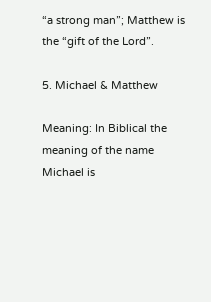“a strong man”; Matthew is the “gift of the Lord”.

5. Michael & Matthew

Meaning: In Biblical the meaning of the name Michael is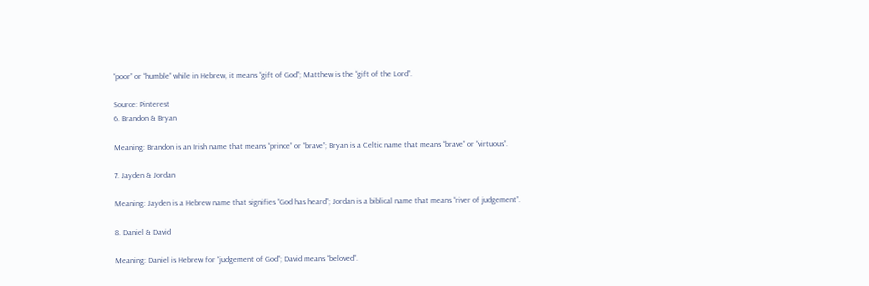“poor” or “humble” while in Hebrew, it means “gift of God”; Matthew is the “gift of the Lord”.

Source: Pinterest
6. Brandon & Bryan

Meaning: Brandon is an Irish name that means “prince” or “brave”; Bryan is a Celtic name that means “brave” or “virtuous”.

7. Jayden & Jordan

Meaning: Jayden is a Hebrew name that signifies “God has heard”; Jordan is a biblical name that means “river of judgement”.

8. Daniel & David

Meaning: Daniel is Hebrew for “judgement of God”; David means “beloved”.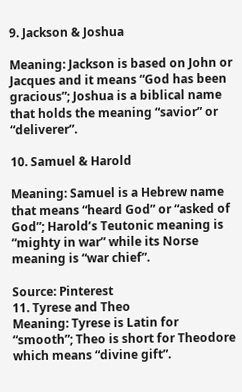9. Jackson & Joshua

Meaning: Jackson is based on John or Jacques and it means “God has been gracious”; Joshua is a biblical name that holds the meaning “savior” or “deliverer”.

10. Samuel & Harold

Meaning: Samuel is a Hebrew name that means “heard God” or “asked of God”; Harold’s Teutonic meaning is “mighty in war” while its Norse meaning is “war chief”.

Source: Pinterest
11. Tyrese and Theo
Meaning: Tyrese is Latin for “smooth”; Theo is short for Theodore which means “divine gift”.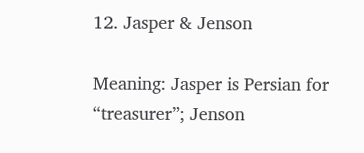12. Jasper & Jenson

Meaning: Jasper is Persian for “treasurer”; Jenson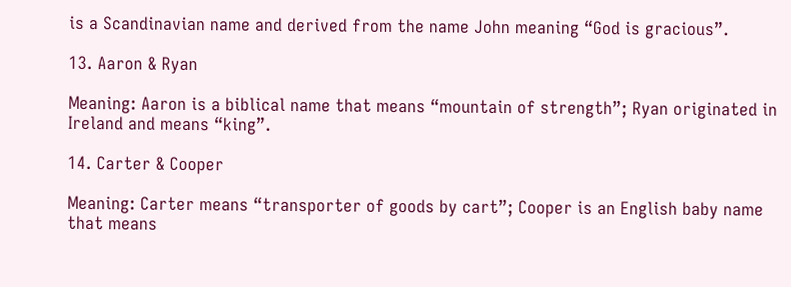is a Scandinavian name and derived from the name John meaning “God is gracious”.

13. Aaron & Ryan

Meaning: Aaron is a biblical name that means “mountain of strength”; Ryan originated in Ireland and means “king”.

14. Carter & Cooper

Meaning: Carter means “transporter of goods by cart”; Cooper is an English baby name that means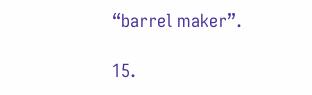“barrel maker”.

15.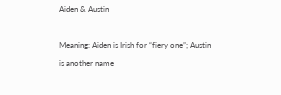Aiden & Austin

Meaning: Aiden is Irish for “fiery one”; Austin is another name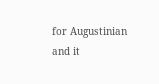for Augustinian and it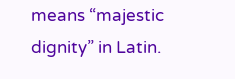means “majestic dignity” in Latin.